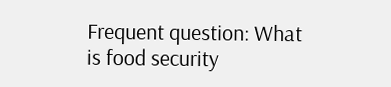Frequent question: What is food security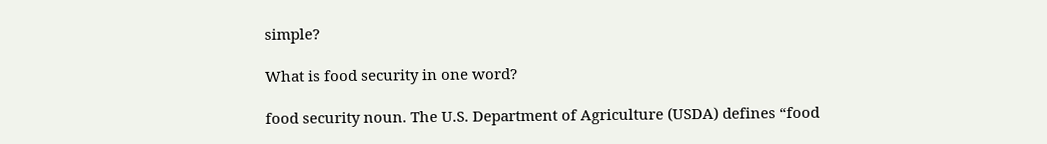simple?

What is food security in one word?

food security noun. The U.S. Department of Agriculture (USDA) defines “food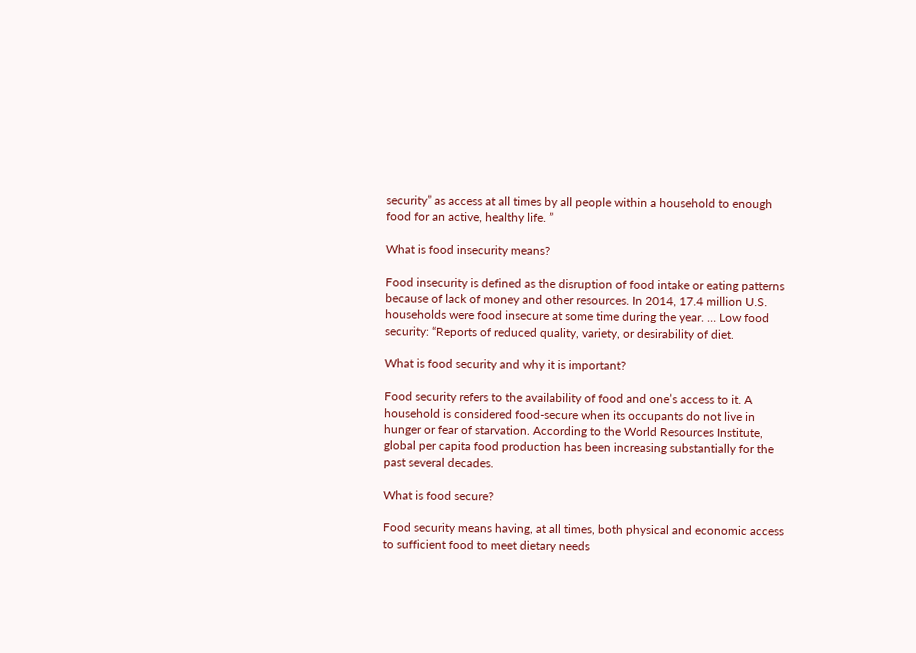security” as access at all times by all people within a household to enough food for an active, healthy life. ”

What is food insecurity means?

Food insecurity is defined as the disruption of food intake or eating patterns because of lack of money and other resources. In 2014, 17.4 million U.S. households were food insecure at some time during the year. … Low food security: “Reports of reduced quality, variety, or desirability of diet.

What is food security and why it is important?

Food security refers to the availability of food and one’s access to it. A household is considered food-secure when its occupants do not live in hunger or fear of starvation. According to the World Resources Institute, global per capita food production has been increasing substantially for the past several decades.

What is food secure?

Food security means having, at all times, both physical and economic access to sufficient food to meet dietary needs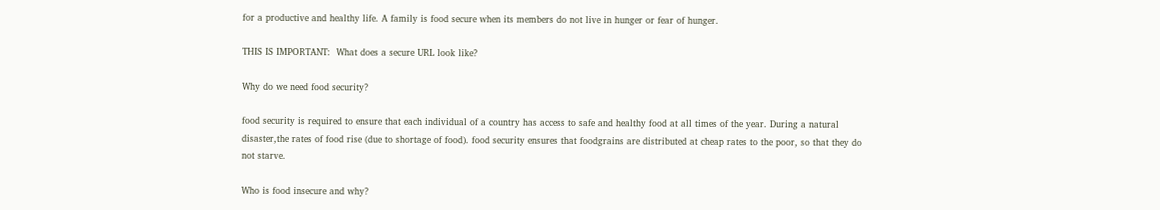for a productive and healthy life. A family is food secure when its members do not live in hunger or fear of hunger.

THIS IS IMPORTANT:  What does a secure URL look like?

Why do we need food security?

food security is required to ensure that each individual of a country has access to safe and healthy food at all times of the year. During a natural disaster,the rates of food rise (due to shortage of food). food security ensures that foodgrains are distributed at cheap rates to the poor, so that they do not starve.

Who is food insecure and why?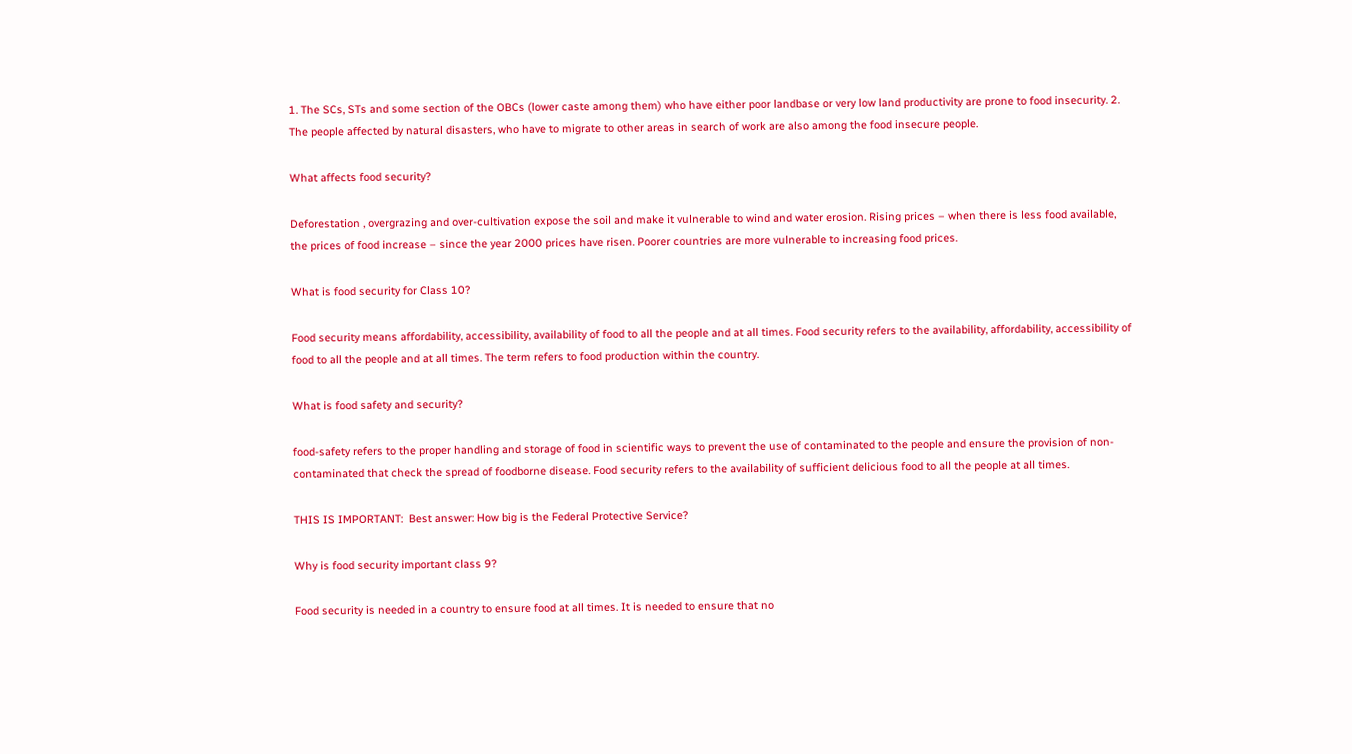1. The SCs, STs and some section of the OBCs (lower caste among them) who have either poor landbase or very low land productivity are prone to food insecurity. 2. The people affected by natural disasters, who have to migrate to other areas in search of work are also among the food insecure people.

What affects food security?

Deforestation , overgrazing and over-cultivation expose the soil and make it vulnerable to wind and water erosion. Rising prices – when there is less food available, the prices of food increase – since the year 2000 prices have risen. Poorer countries are more vulnerable to increasing food prices.

What is food security for Class 10?

Food security means affordability, accessibility, availability of food to all the people and at all times. Food security refers to the availability, affordability, accessibility of food to all the people and at all times. The term refers to food production within the country.

What is food safety and security?

food-safety refers to the proper handling and storage of food in scientific ways to prevent the use of contaminated to the people and ensure the provision of non-contaminated that check the spread of foodborne disease. Food security refers to the availability of sufficient delicious food to all the people at all times.

THIS IS IMPORTANT:  Best answer: How big is the Federal Protective Service?

Why is food security important class 9?

Food security is needed in a country to ensure food at all times. It is needed to ensure that no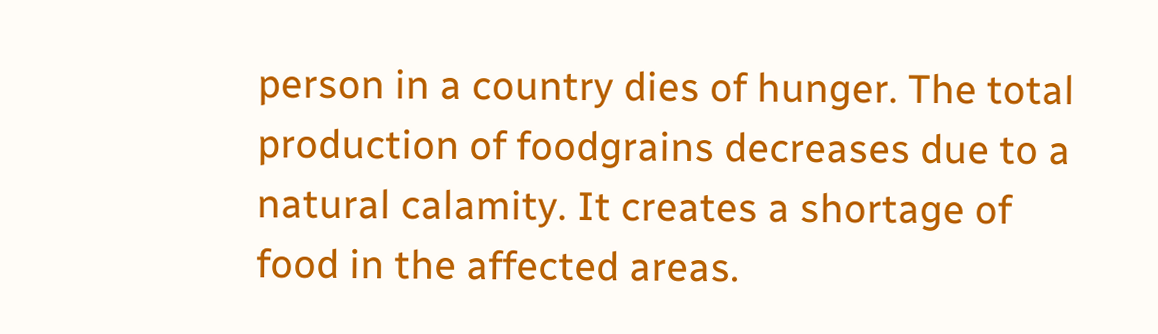person in a country dies of hunger. The total production of foodgrains decreases due to a natural calamity. It creates a shortage of food in the affected areas.